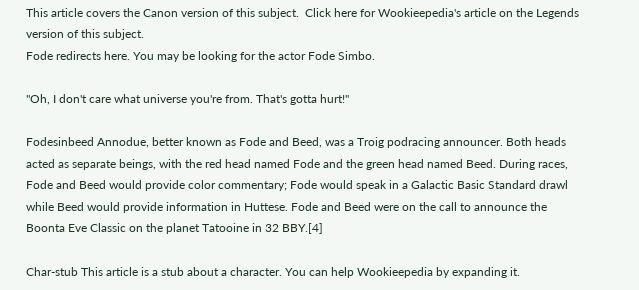This article covers the Canon version of this subject.  Click here for Wookieepedia's article on the Legends version of this subject.
Fode redirects here. You may be looking for the actor Fode Simbo.

"Oh, I don't care what universe you're from. That's gotta hurt!"

Fodesinbeed Annodue, better known as Fode and Beed, was a Troig podracing announcer. Both heads acted as separate beings, with the red head named Fode and the green head named Beed. During races, Fode and Beed would provide color commentary; Fode would speak in a Galactic Basic Standard drawl while Beed would provide information in Huttese. Fode and Beed were on the call to announce the Boonta Eve Classic on the planet Tatooine in 32 BBY.[4]

Char-stub This article is a stub about a character. You can help Wookieepedia by expanding it.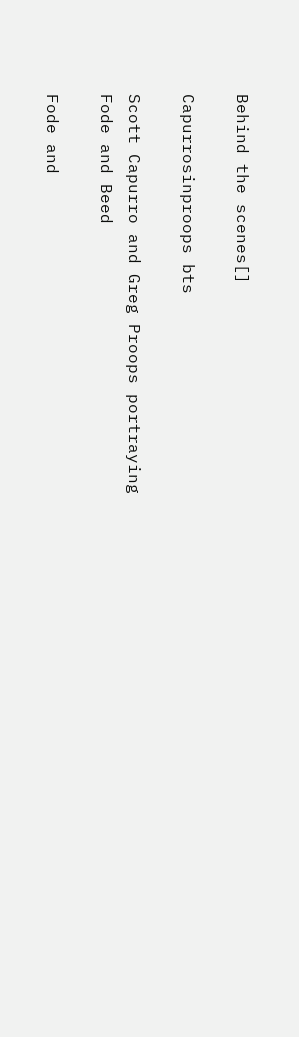Behind the scenes[]

Capurrosinproops bts

Scott Capurro and Greg Proops portraying Fode and Beed

Fode and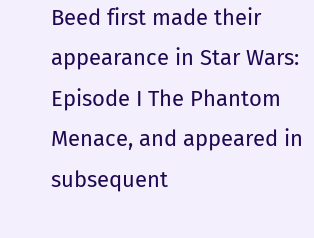Beed first made their appearance in Star Wars: Episode I The Phantom Menace, and appeared in subsequent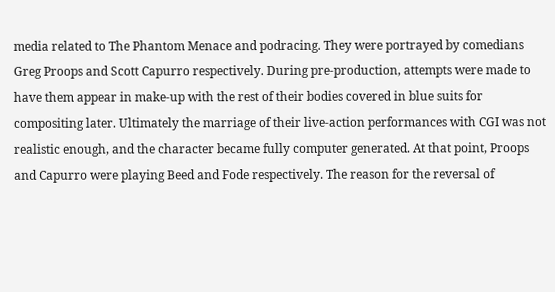media related to The Phantom Menace and podracing. They were portrayed by comedians Greg Proops and Scott Capurro respectively. During pre-production, attempts were made to have them appear in make-up with the rest of their bodies covered in blue suits for compositing later. Ultimately the marriage of their live-action performances with CGI was not realistic enough, and the character became fully computer generated. At that point, Proops and Capurro were playing Beed and Fode respectively. The reason for the reversal of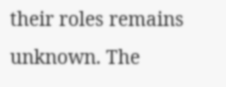their roles remains unknown. The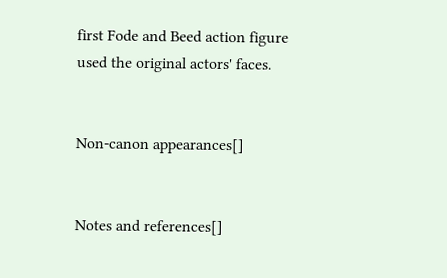first Fode and Beed action figure used the original actors' faces.


Non-canon appearances[]


Notes and references[]